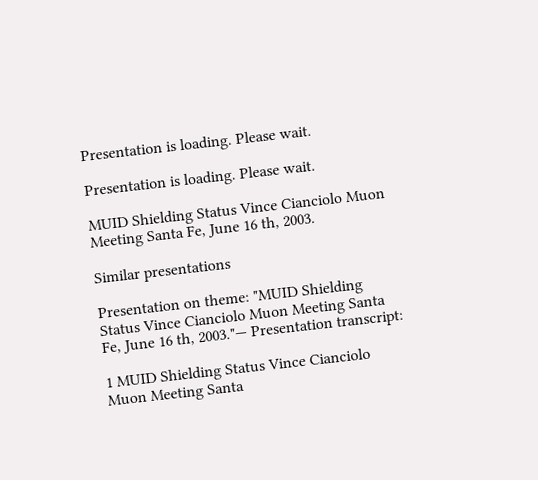Presentation is loading. Please wait.

Presentation is loading. Please wait.

MUID Shielding Status Vince Cianciolo Muon Meeting Santa Fe, June 16 th, 2003.

Similar presentations

Presentation on theme: "MUID Shielding Status Vince Cianciolo Muon Meeting Santa Fe, June 16 th, 2003."— Presentation transcript:

1 MUID Shielding Status Vince Cianciolo Muon Meeting Santa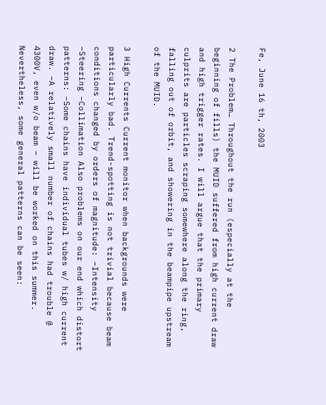Fe, June 16 th, 2003

2 The Problem… Throughout the run (especially at the beginning of fills) the MUID suffered from high current draw and high trigger rates. I will argue that the primary culprits are particles scraping somewhere along the ring, falling out of orbit, and showering in the beampipe upstream of the MUID.

3 High Currents Current monitor when backgrounds were particularly bad. Trend-spotting is not trivial because beam conditions changed by orders of magnitude: –Intensity –Steering –Collimation Also problems on our end which distort patterns: –Some chains have individual tubes w/ high current draw. –A relatively small number of chains had trouble @ 4300V, even w/o beam – will be worked on this summer. Nevertheless, some general patterns can be seen: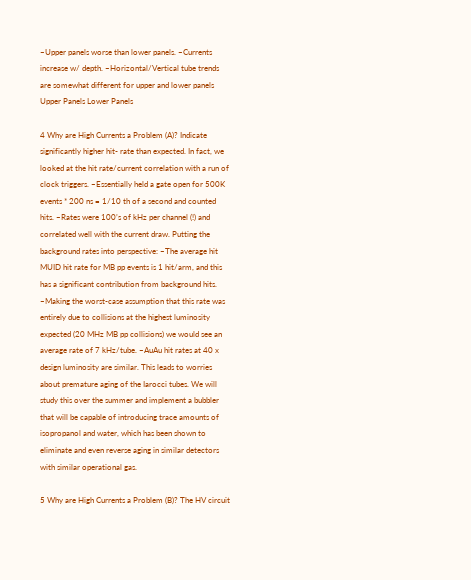–Upper panels worse than lower panels. –Currents increase w/ depth. –Horizontal/Vertical tube trends are somewhat different for upper and lower panels Upper Panels Lower Panels

4 Why are High Currents a Problem (A)? Indicate significantly higher hit- rate than expected. In fact, we looked at the hit rate/current correlation with a run of clock triggers. –Essentially held a gate open for 500K events * 200 ns = 1/10 th of a second and counted hits. –Rates were 100’s of kHz per channel (!) and correlated well with the current draw. Putting the background rates into perspective: –The average hit MUID hit rate for MB pp events is 1 hit/arm, and this has a significant contribution from background hits. –Making the worst-case assumption that this rate was entirely due to collisions at the highest luminosity expected (20 MHz MB pp collisions) we would see an average rate of 7 kHz/tube. –AuAu hit rates at 40 x design luminosity are similar. This leads to worries about premature aging of the Iarocci tubes. We will study this over the summer and implement a bubbler that will be capable of introducing trace amounts of isopropanol and water, which has been shown to eliminate and even reverse aging in similar detectors with similar operational gas.

5 Why are High Currents a Problem (B)? The HV circuit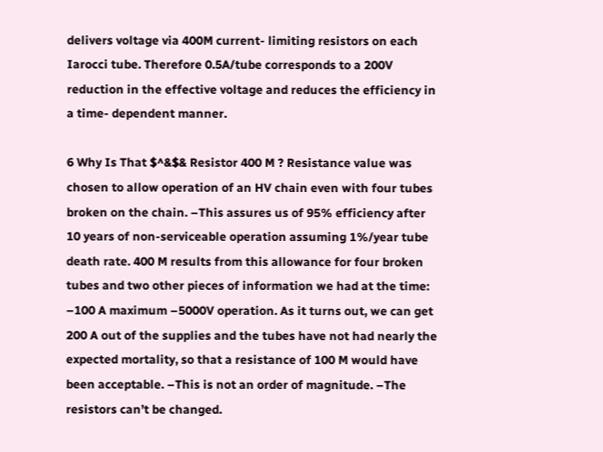delivers voltage via 400M current- limiting resistors on each Iarocci tube. Therefore 0.5A/tube corresponds to a 200V reduction in the effective voltage and reduces the efficiency in a time- dependent manner.

6 Why Is That $^&$& Resistor 400 M ? Resistance value was chosen to allow operation of an HV chain even with four tubes broken on the chain. –This assures us of 95% efficiency after 10 years of non-serviceable operation assuming 1%/year tube death rate. 400 M results from this allowance for four broken tubes and two other pieces of information we had at the time: –100 A maximum –5000V operation. As it turns out, we can get 200 A out of the supplies and the tubes have not had nearly the expected mortality, so that a resistance of 100 M would have been acceptable. –This is not an order of magnitude. –The resistors can’t be changed.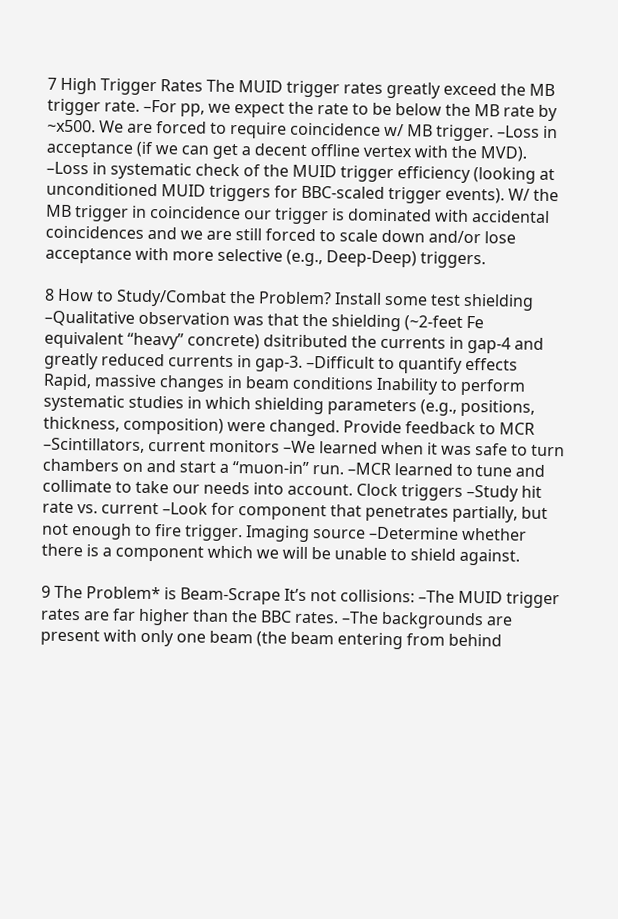7 High Trigger Rates The MUID trigger rates greatly exceed the MB trigger rate. –For pp, we expect the rate to be below the MB rate by ~x500. We are forced to require coincidence w/ MB trigger. –Loss in acceptance (if we can get a decent offline vertex with the MVD). –Loss in systematic check of the MUID trigger efficiency (looking at unconditioned MUID triggers for BBC-scaled trigger events). W/ the MB trigger in coincidence our trigger is dominated with accidental coincidences and we are still forced to scale down and/or lose acceptance with more selective (e.g., Deep-Deep) triggers.

8 How to Study/Combat the Problem? Install some test shielding –Qualitative observation was that the shielding (~2-feet Fe equivalent “heavy” concrete) dsitributed the currents in gap-4 and greatly reduced currents in gap-3. –Difficult to quantify effects Rapid, massive changes in beam conditions Inability to perform systematic studies in which shielding parameters (e.g., positions, thickness, composition) were changed. Provide feedback to MCR –Scintillators, current monitors –We learned when it was safe to turn chambers on and start a “muon-in” run. –MCR learned to tune and collimate to take our needs into account. Clock triggers –Study hit rate vs. current –Look for component that penetrates partially, but not enough to fire trigger. Imaging source –Determine whether there is a component which we will be unable to shield against.

9 The Problem* is Beam-Scrape It’s not collisions: –The MUID trigger rates are far higher than the BBC rates. –The backgrounds are present with only one beam (the beam entering from behind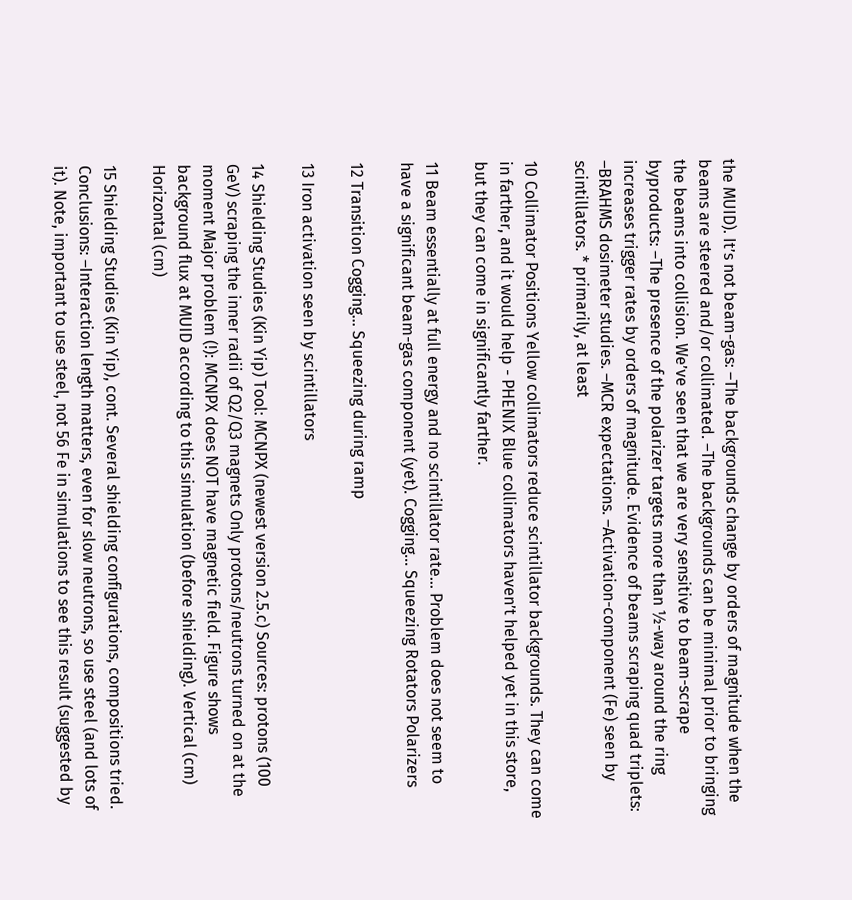the MUID). It’s not beam-gas: –The backgrounds change by orders of magnitude when the beams are steered and/or collimated. –The backgrounds can be minimal prior to bringing the beams into collision. We’ve seen that we are very sensitive to beam-scrape byproducts: –The presence of the polarizer targets more than ½-way around the ring increases trigger rates by orders of magnitude. Evidence of beams scraping quad triplets: –BRAHMS dosimeter studies. –MCR expectations. –Activation-component (Fe) seen by scintillators. * primarily, at least

10 Collimator Positions Yellow collimators reduce scintillator backgrounds. They can come in farther, and it would help - PHENIX Blue collimators haven’t helped yet in this store, but they can come in significantly farther.

11 Beam essentially at full energy and no scintillator rate… Problem does not seem to have a significant beam-gas component (yet). Cogging… Squeezing Rotators Polarizers

12 Transition Cogging… Squeezing during ramp

13 Iron activation seen by scintillators

14 Shielding Studies (Kin Yip) Tool: MCNPX (newest version 2.5.c) Sources: protons (100 GeV) scraping the inner radii of Q2/Q3 magnets Only protons/neutrons turned on at the moment Major problem (!): MCNPX does NOT have magnetic field. Figure shows background flux at MUID according to this simulation (before shielding). Vertical (cm) Horizontal (cm)

15 Shielding Studies (Kin Yip), cont. Several shielding configurations, compositions tried. Conclusions: –Interaction length matters, even for slow neutrons, so use steel (and lots of it). Note, important to use steel, not 56 Fe in simulations to see this result (suggested by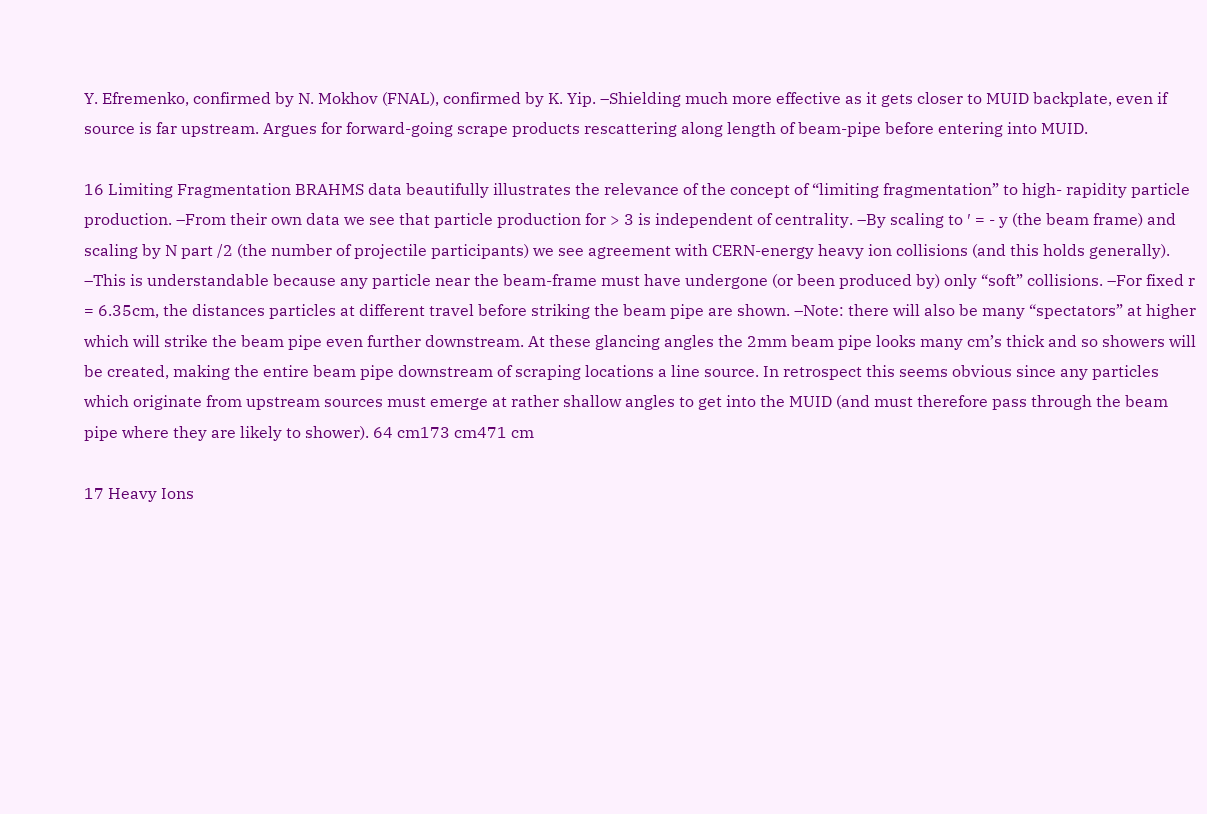Y. Efremenko, confirmed by N. Mokhov (FNAL), confirmed by K. Yip. –Shielding much more effective as it gets closer to MUID backplate, even if source is far upstream. Argues for forward-going scrape products rescattering along length of beam-pipe before entering into MUID.

16 Limiting Fragmentation BRAHMS data beautifully illustrates the relevance of the concept of “limiting fragmentation” to high- rapidity particle production. –From their own data we see that particle production for > 3 is independent of centrality. –By scaling to ′ = - y (the beam frame) and scaling by N part /2 (the number of projectile participants) we see agreement with CERN-energy heavy ion collisions (and this holds generally). –This is understandable because any particle near the beam-frame must have undergone (or been produced by) only “soft” collisions. –For fixed r = 6.35cm, the distances particles at different travel before striking the beam pipe are shown. –Note: there will also be many “spectators” at higher which will strike the beam pipe even further downstream. At these glancing angles the 2mm beam pipe looks many cm’s thick and so showers will be created, making the entire beam pipe downstream of scraping locations a line source. In retrospect this seems obvious since any particles which originate from upstream sources must emerge at rather shallow angles to get into the MUID (and must therefore pass through the beam pipe where they are likely to shower). 64 cm173 cm471 cm

17 Heavy Ions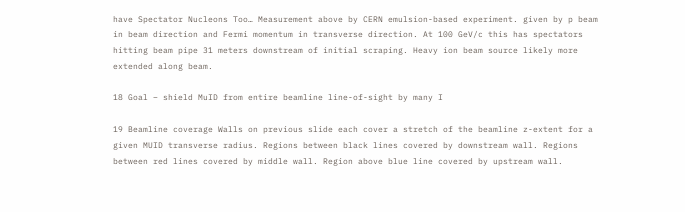have Spectator Nucleons Too… Measurement above by CERN emulsion-based experiment. given by p beam in beam direction and Fermi momentum in transverse direction. At 100 GeV/c this has spectators hitting beam pipe 31 meters downstream of initial scraping. Heavy ion beam source likely more extended along beam.

18 Goal – shield MuID from entire beamline line-of-sight by many I

19 Beamline coverage Walls on previous slide each cover a stretch of the beamline z-extent for a given MUID transverse radius. Regions between black lines covered by downstream wall. Regions between red lines covered by middle wall. Region above blue line covered by upstream wall.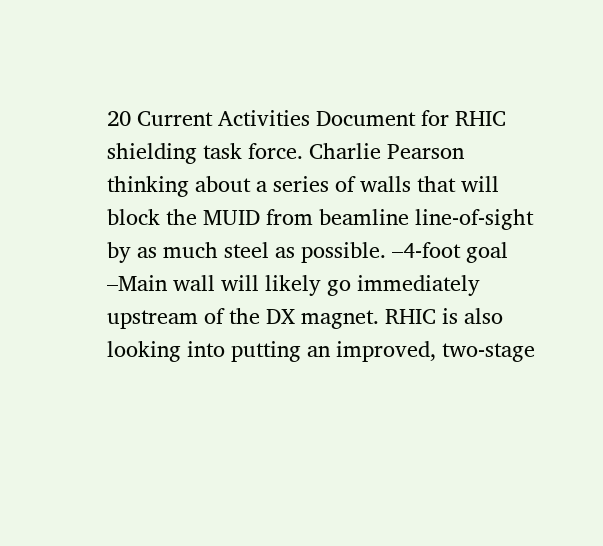20 Current Activities Document for RHIC shielding task force. Charlie Pearson thinking about a series of walls that will block the MUID from beamline line-of-sight by as much steel as possible. –4-foot goal –Main wall will likely go immediately upstream of the DX magnet. RHIC is also looking into putting an improved, two-stage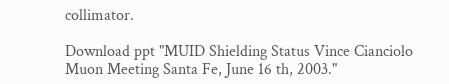collimator.

Download ppt "MUID Shielding Status Vince Cianciolo Muon Meeting Santa Fe, June 16 th, 2003."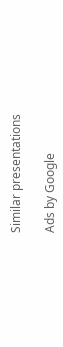Similar presentations

Ads by Google